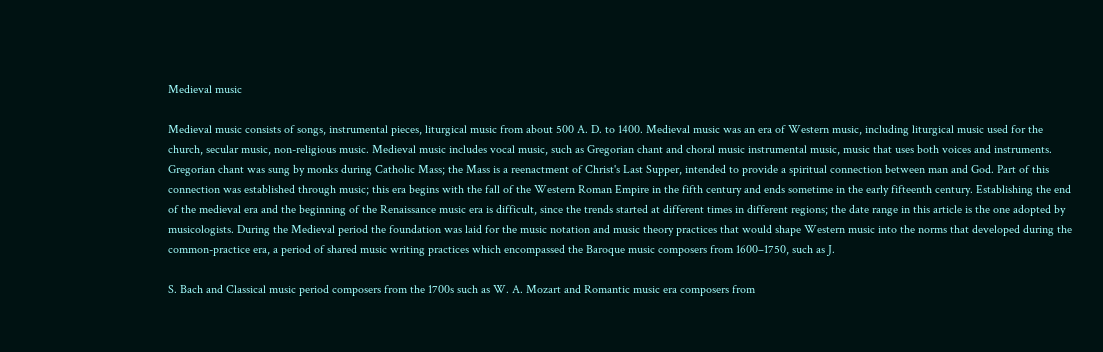Medieval music

Medieval music consists of songs, instrumental pieces, liturgical music from about 500 A. D. to 1400. Medieval music was an era of Western music, including liturgical music used for the church, secular music, non-religious music. Medieval music includes vocal music, such as Gregorian chant and choral music instrumental music, music that uses both voices and instruments. Gregorian chant was sung by monks during Catholic Mass; the Mass is a reenactment of Christ's Last Supper, intended to provide a spiritual connection between man and God. Part of this connection was established through music; this era begins with the fall of the Western Roman Empire in the fifth century and ends sometime in the early fifteenth century. Establishing the end of the medieval era and the beginning of the Renaissance music era is difficult, since the trends started at different times in different regions; the date range in this article is the one adopted by musicologists. During the Medieval period the foundation was laid for the music notation and music theory practices that would shape Western music into the norms that developed during the common-practice era, a period of shared music writing practices which encompassed the Baroque music composers from 1600–1750, such as J.

S. Bach and Classical music period composers from the 1700s such as W. A. Mozart and Romantic music era composers from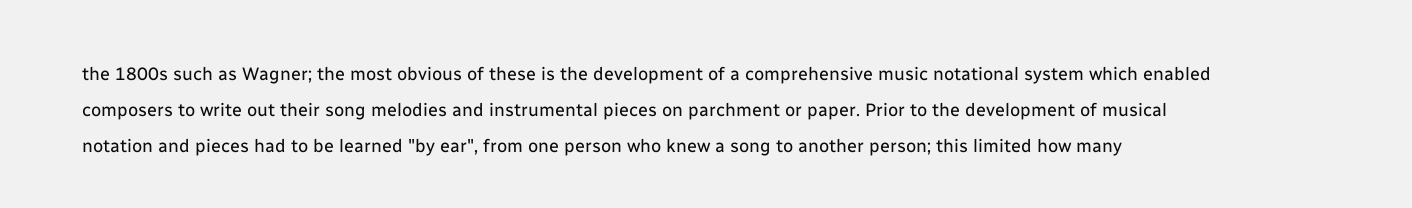the 1800s such as Wagner; the most obvious of these is the development of a comprehensive music notational system which enabled composers to write out their song melodies and instrumental pieces on parchment or paper. Prior to the development of musical notation and pieces had to be learned "by ear", from one person who knew a song to another person; this limited how many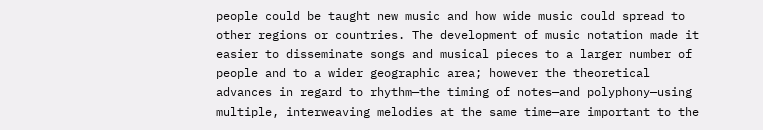people could be taught new music and how wide music could spread to other regions or countries. The development of music notation made it easier to disseminate songs and musical pieces to a larger number of people and to a wider geographic area; however the theoretical advances in regard to rhythm—the timing of notes—and polyphony—using multiple, interweaving melodies at the same time—are important to the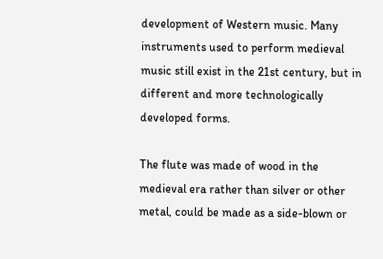development of Western music. Many instruments used to perform medieval music still exist in the 21st century, but in different and more technologically developed forms.

The flute was made of wood in the medieval era rather than silver or other metal, could be made as a side-blown or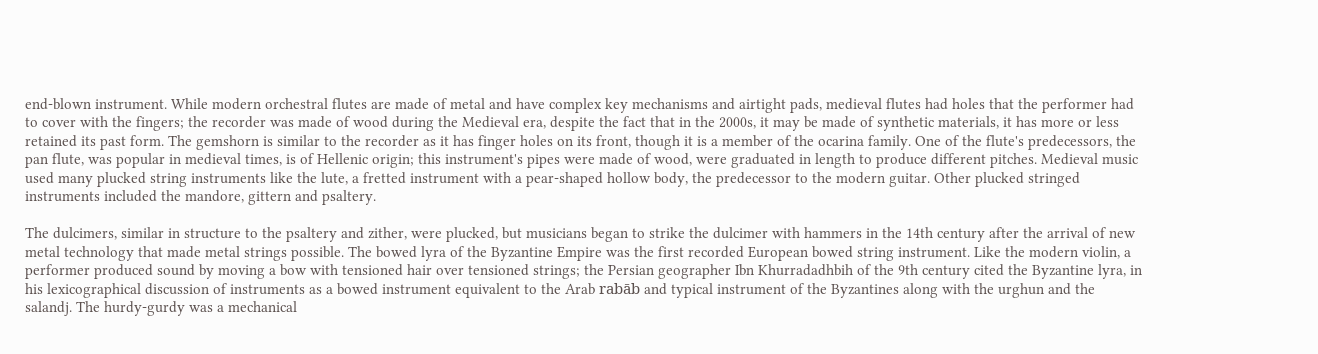end-blown instrument. While modern orchestral flutes are made of metal and have complex key mechanisms and airtight pads, medieval flutes had holes that the performer had to cover with the fingers; the recorder was made of wood during the Medieval era, despite the fact that in the 2000s, it may be made of synthetic materials, it has more or less retained its past form. The gemshorn is similar to the recorder as it has finger holes on its front, though it is a member of the ocarina family. One of the flute's predecessors, the pan flute, was popular in medieval times, is of Hellenic origin; this instrument's pipes were made of wood, were graduated in length to produce different pitches. Medieval music used many plucked string instruments like the lute, a fretted instrument with a pear-shaped hollow body, the predecessor to the modern guitar. Other plucked stringed instruments included the mandore, gittern and psaltery.

The dulcimers, similar in structure to the psaltery and zither, were plucked, but musicians began to strike the dulcimer with hammers in the 14th century after the arrival of new metal technology that made metal strings possible. The bowed lyra of the Byzantine Empire was the first recorded European bowed string instrument. Like the modern violin, a performer produced sound by moving a bow with tensioned hair over tensioned strings; the Persian geographer Ibn Khurradadhbih of the 9th century cited the Byzantine lyra, in his lexicographical discussion of instruments as a bowed instrument equivalent to the Arab rabāb and typical instrument of the Byzantines along with the urghun and the salandj. The hurdy-gurdy was a mechanical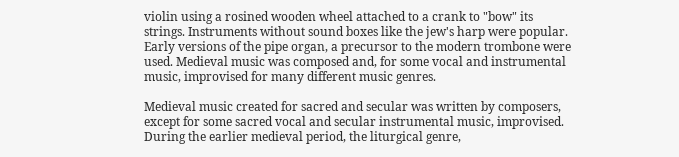violin using a rosined wooden wheel attached to a crank to "bow" its strings. Instruments without sound boxes like the jew's harp were popular. Early versions of the pipe organ, a precursor to the modern trombone were used. Medieval music was composed and, for some vocal and instrumental music, improvised for many different music genres.

Medieval music created for sacred and secular was written by composers, except for some sacred vocal and secular instrumental music, improvised. During the earlier medieval period, the liturgical genre,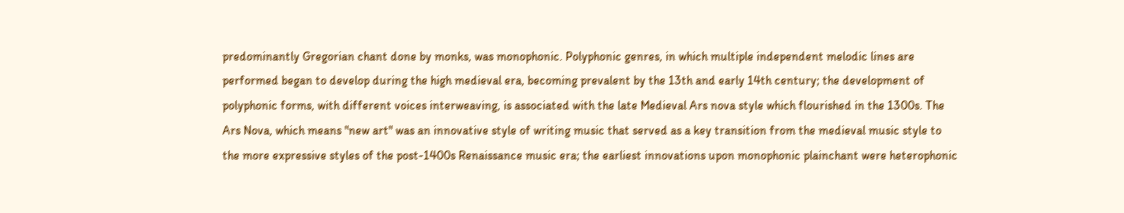predominantly Gregorian chant done by monks, was monophonic. Polyphonic genres, in which multiple independent melodic lines are performed began to develop during the high medieval era, becoming prevalent by the 13th and early 14th century; the development of polyphonic forms, with different voices interweaving, is associated with the late Medieval Ars nova style which flourished in the 1300s. The Ars Nova, which means "new art" was an innovative style of writing music that served as a key transition from the medieval music style to the more expressive styles of the post-1400s Renaissance music era; the earliest innovations upon monophonic plainchant were heterophonic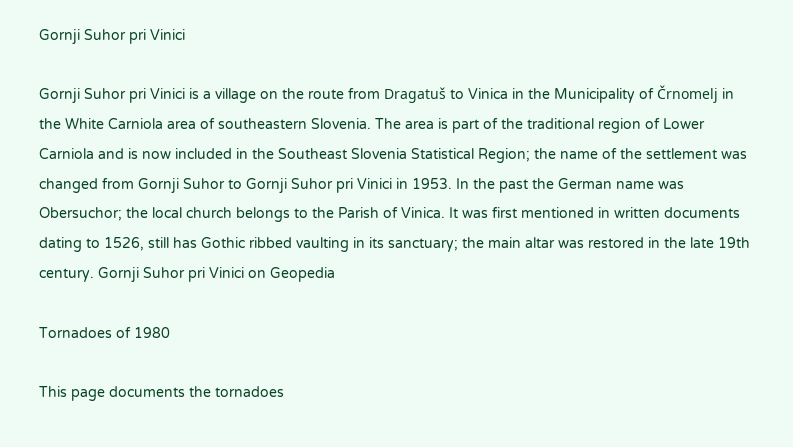Gornji Suhor pri Vinici

Gornji Suhor pri Vinici is a village on the route from Dragatuš to Vinica in the Municipality of Črnomelj in the White Carniola area of southeastern Slovenia. The area is part of the traditional region of Lower Carniola and is now included in the Southeast Slovenia Statistical Region; the name of the settlement was changed from Gornji Suhor to Gornji Suhor pri Vinici in 1953. In the past the German name was Obersuchor; the local church belongs to the Parish of Vinica. It was first mentioned in written documents dating to 1526, still has Gothic ribbed vaulting in its sanctuary; the main altar was restored in the late 19th century. Gornji Suhor pri Vinici on Geopedia

Tornadoes of 1980

This page documents the tornadoes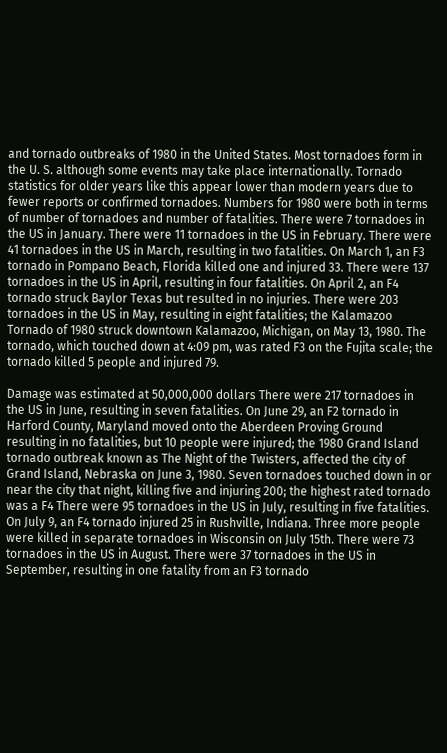and tornado outbreaks of 1980 in the United States. Most tornadoes form in the U. S. although some events may take place internationally. Tornado statistics for older years like this appear lower than modern years due to fewer reports or confirmed tornadoes. Numbers for 1980 were both in terms of number of tornadoes and number of fatalities. There were 7 tornadoes in the US in January. There were 11 tornadoes in the US in February. There were 41 tornadoes in the US in March, resulting in two fatalities. On March 1, an F3 tornado in Pompano Beach, Florida killed one and injured 33. There were 137 tornadoes in the US in April, resulting in four fatalities. On April 2, an F4 tornado struck Baylor Texas but resulted in no injuries. There were 203 tornadoes in the US in May, resulting in eight fatalities; the Kalamazoo Tornado of 1980 struck downtown Kalamazoo, Michigan, on May 13, 1980. The tornado, which touched down at 4:09 pm, was rated F3 on the Fujita scale; the tornado killed 5 people and injured 79.

Damage was estimated at 50,000,000 dollars There were 217 tornadoes in the US in June, resulting in seven fatalities. On June 29, an F2 tornado in Harford County, Maryland moved onto the Aberdeen Proving Ground resulting in no fatalities, but 10 people were injured; the 1980 Grand Island tornado outbreak known as The Night of the Twisters, affected the city of Grand Island, Nebraska on June 3, 1980. Seven tornadoes touched down in or near the city that night, killing five and injuring 200; the highest rated tornado was a F4 There were 95 tornadoes in the US in July, resulting in five fatalities. On July 9, an F4 tornado injured 25 in Rushville, Indiana. Three more people were killed in separate tornadoes in Wisconsin on July 15th. There were 73 tornadoes in the US in August. There were 37 tornadoes in the US in September, resulting in one fatality from an F3 tornado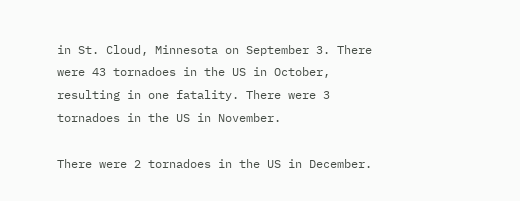in St. Cloud, Minnesota on September 3. There were 43 tornadoes in the US in October, resulting in one fatality. There were 3 tornadoes in the US in November.

There were 2 tornadoes in the US in December.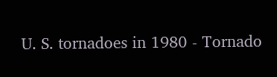U. S. tornadoes in 1980 - Tornado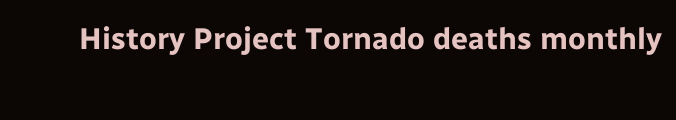History Project Tornado deaths monthly